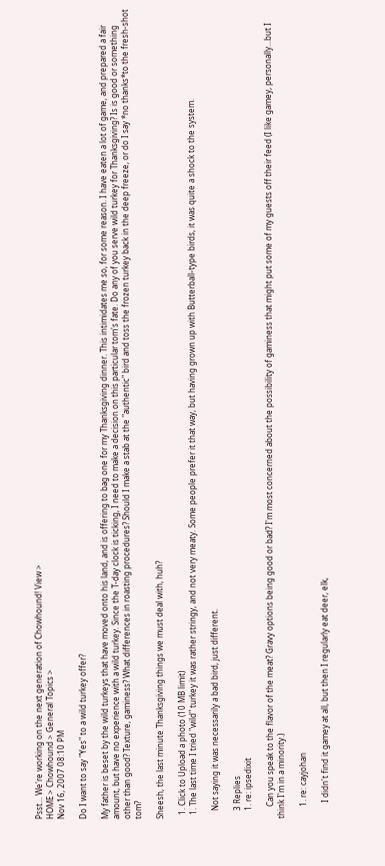Psst... We're working on the next generation of Chowhound! View >
HOME > Chowhound > General Topics >
Nov 16, 2007 08:10 PM

Do I want to say "Yes" to a wild turkey offer?

My father is beset by the wild turkeys that have moved onto his land, and is offering to bag one for my Thanksgiving dinner. This intimidates me so, for some reason. I have eaten a lot of game, and prepared a fair amount, but have no experience with a wild turkey. Since the T-day clock is ticking, I need to make a decision on this particular tom's fate. Do any of you serve wild turkey for Thanksgiving? Is is good or something other than good? Texture, gaminess? What differences in roasting procedures? Should I make a stab at the "authentic" bird and toss the frozen turkey back in the deep freeze, or do I say *no thanks*to the fresh-shot tom?

Sheesh, the last minute Thanksgiving things we must deal with, huh?

  1. Click to Upload a photo (10 MB limit)
  1. The last time I tried "wild" turkey it was rather stringy, and not very meaty. Some people prefer it that way, but having grown up with Butterball-type birds, it was quite a shock to the system.

    Not saying it was necessarily a bad bird, just different.

    3 Replies
    1. re: ipsedixit

      Can you speak to the flavor of the meat? Gravy options being good or bad? I'm most concerned about the possibility of gaminess that might put some of my guests off their feed (I like gamey, personally...but I think I'm in a minority.)

      1. re: cayjohan

        I didn't find it gamey at all, but then I regularly eat deer, elk,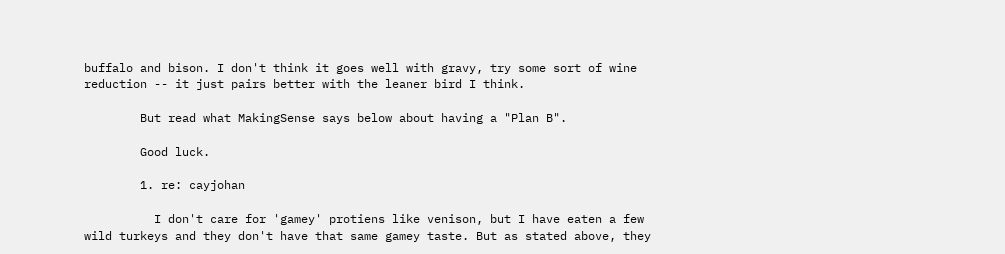buffalo and bison. I don't think it goes well with gravy, try some sort of wine reduction -- it just pairs better with the leaner bird I think.

        But read what MakingSense says below about having a "Plan B".

        Good luck.

        1. re: cayjohan

          I don't care for 'gamey' protiens like venison, but I have eaten a few wild turkeys and they don't have that same gamey taste. But as stated above, they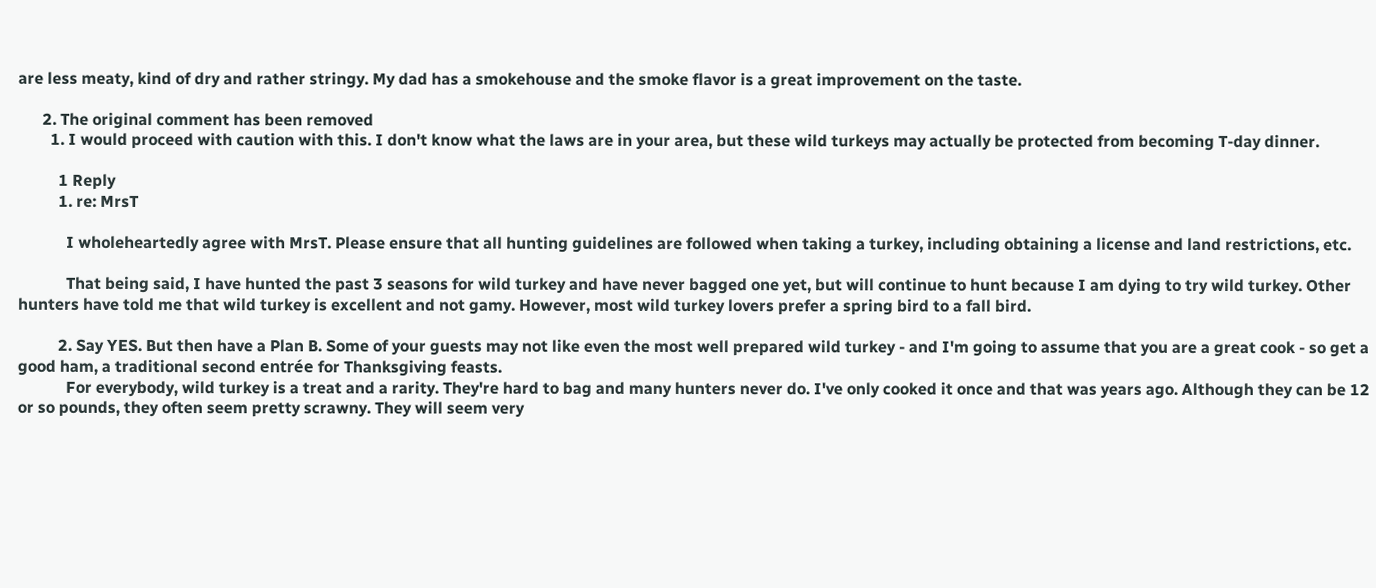are less meaty, kind of dry and rather stringy. My dad has a smokehouse and the smoke flavor is a great improvement on the taste.

      2. The original comment has been removed
        1. I would proceed with caution with this. I don't know what the laws are in your area, but these wild turkeys may actually be protected from becoming T-day dinner.

          1 Reply
          1. re: MrsT

            I wholeheartedly agree with MrsT. Please ensure that all hunting guidelines are followed when taking a turkey, including obtaining a license and land restrictions, etc.

            That being said, I have hunted the past 3 seasons for wild turkey and have never bagged one yet, but will continue to hunt because I am dying to try wild turkey. Other hunters have told me that wild turkey is excellent and not gamy. However, most wild turkey lovers prefer a spring bird to a fall bird.

          2. Say YES. But then have a Plan B. Some of your guests may not like even the most well prepared wild turkey - and I'm going to assume that you are a great cook - so get a good ham, a traditional second entrée for Thanksgiving feasts.
            For everybody, wild turkey is a treat and a rarity. They're hard to bag and many hunters never do. I've only cooked it once and that was years ago. Although they can be 12 or so pounds, they often seem pretty scrawny. They will seem very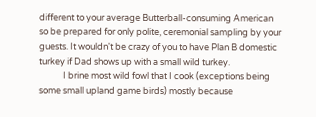different to your average Butterball-consuming American so be prepared for only polite, ceremonial sampling by your guests. It wouldn't be crazy of you to have Plan B domestic turkey if Dad shows up with a small wild turkey.
            I brine most wild fowl that I cook (exceptions being some small upland game birds) mostly because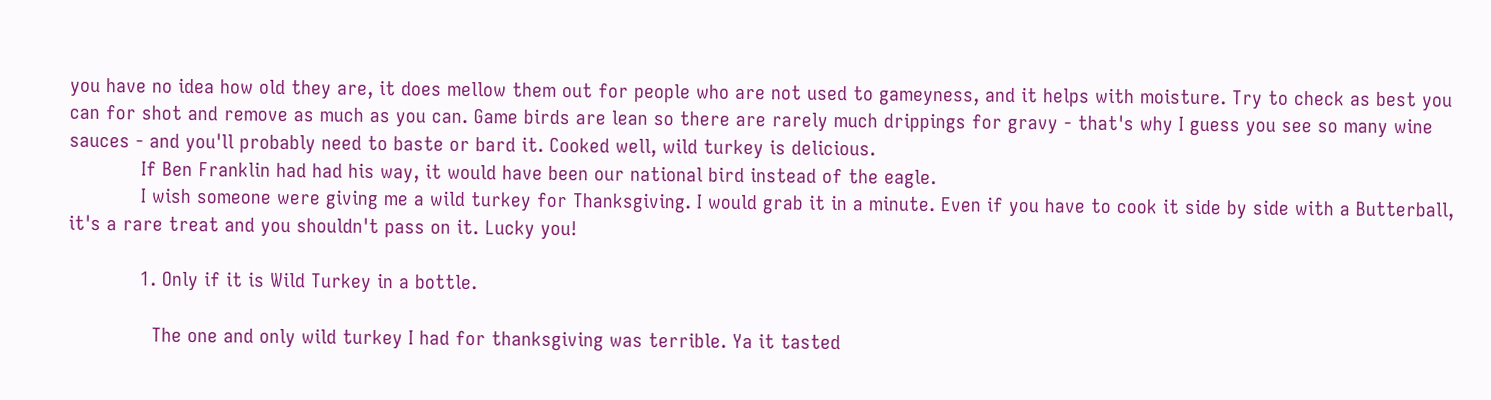you have no idea how old they are, it does mellow them out for people who are not used to gameyness, and it helps with moisture. Try to check as best you can for shot and remove as much as you can. Game birds are lean so there are rarely much drippings for gravy - that's why I guess you see so many wine sauces - and you'll probably need to baste or bard it. Cooked well, wild turkey is delicious.
            If Ben Franklin had had his way, it would have been our national bird instead of the eagle.
            I wish someone were giving me a wild turkey for Thanksgiving. I would grab it in a minute. Even if you have to cook it side by side with a Butterball, it's a rare treat and you shouldn't pass on it. Lucky you!

            1. Only if it is Wild Turkey in a bottle.

              The one and only wild turkey I had for thanksgiving was terrible. Ya it tasted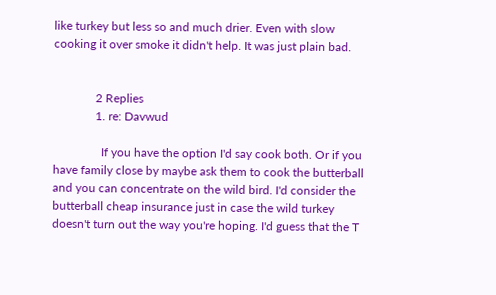like turkey but less so and much drier. Even with slow cooking it over smoke it didn't help. It was just plain bad.


              2 Replies
              1. re: Davwud

                If you have the option I'd say cook both. Or if you have family close by maybe ask them to cook the butterball and you can concentrate on the wild bird. I'd consider the butterball cheap insurance just in case the wild turkey doesn't turn out the way you're hoping. I'd guess that the T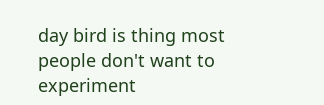day bird is thing most people don't want to experiment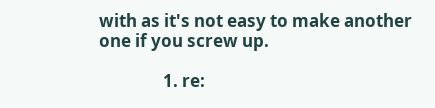with as it's not easy to make another one if you screw up.

                1. re: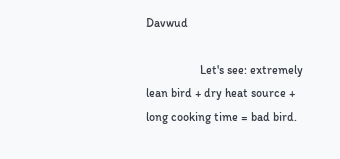Davwud

                  Let's see: extremely lean bird + dry heat source + long cooking time = bad bird.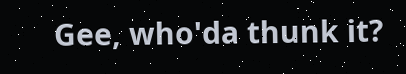Gee, who'da thunk it?